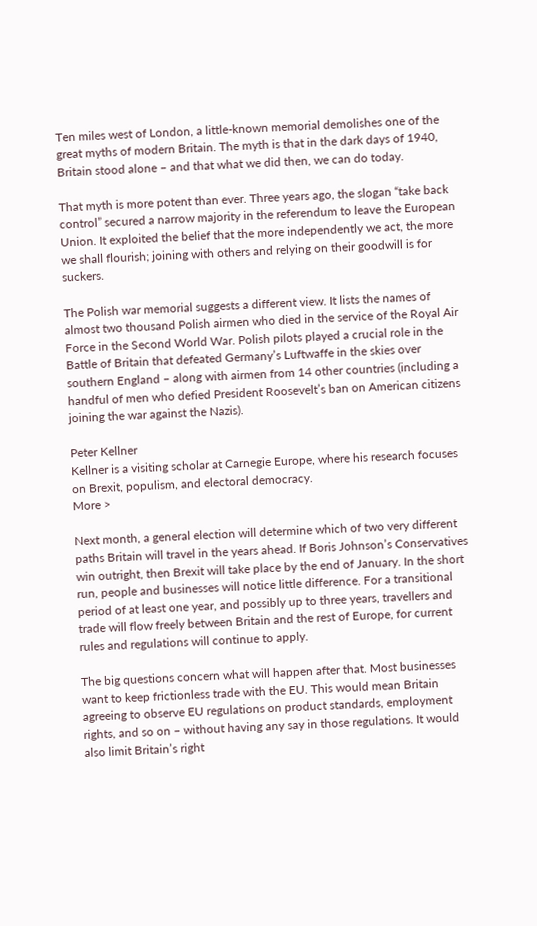Ten miles west of London, a little-known memorial demolishes one of the great myths of modern Britain. The myth is that in the dark days of 1940, Britain stood alone – and that what we did then, we can do today.

That myth is more potent than ever. Three years ago, the slogan “take back control” secured a narrow majority in the referendum to leave the European Union. It exploited the belief that the more independently we act, the more we shall flourish; joining with others and relying on their goodwill is for suckers.

The Polish war memorial suggests a different view. It lists the names of almost two thousand Polish airmen who died in the service of the Royal Air Force in the Second World War. Polish pilots played a crucial role in the Battle of Britain that defeated Germany’s Luftwaffe in the skies over southern England – along with airmen from 14 other countries (including a handful of men who defied President Roosevelt’s ban on American citizens joining the war against the Nazis).

Peter Kellner
Kellner is a visiting scholar at Carnegie Europe, where his research focuses on Brexit, populism, and electoral democracy.
More >

Next month, a general election will determine which of two very different paths Britain will travel in the years ahead. If Boris Johnson’s Conservatives win outright, then Brexit will take place by the end of January. In the short run, people and businesses will notice little difference. For a transitional period of at least one year, and possibly up to three years, travellers and trade will flow freely between Britain and the rest of Europe, for current rules and regulations will continue to apply.

The big questions concern what will happen after that. Most businesses want to keep frictionless trade with the EU. This would mean Britain agreeing to observe EU regulations on product standards, employment rights, and so on – without having any say in those regulations. It would also limit Britain’s right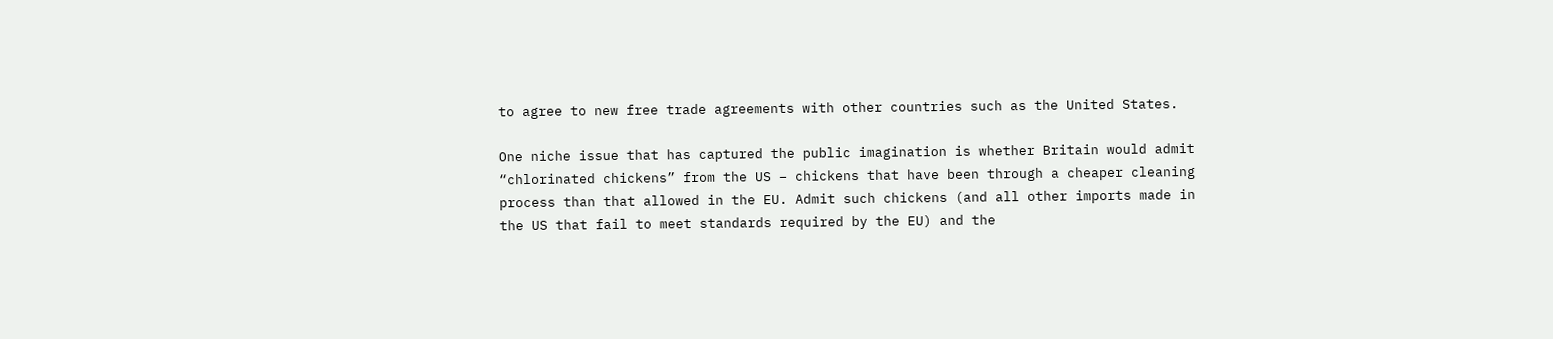to agree to new free trade agreements with other countries such as the United States.

One niche issue that has captured the public imagination is whether Britain would admit “chlorinated chickens” from the US – chickens that have been through a cheaper cleaning process than that allowed in the EU. Admit such chickens (and all other imports made in the US that fail to meet standards required by the EU) and the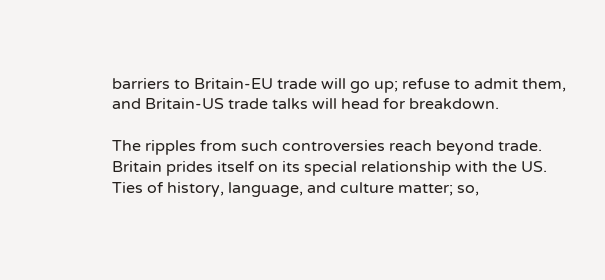barriers to Britain-EU trade will go up; refuse to admit them, and Britain-US trade talks will head for breakdown.

The ripples from such controversies reach beyond trade. Britain prides itself on its special relationship with the US. Ties of history, language, and culture matter; so,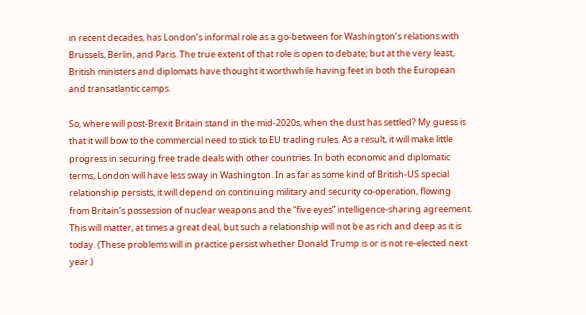in recent decades, has London’s informal role as a go-between for Washington’s relations with Brussels, Berlin, and Paris. The true extent of that role is open to debate; but at the very least, British ministers and diplomats have thought it worthwhile having feet in both the European and transatlantic camps.

So, where will post-Brexit Britain stand in the mid-2020s, when the dust has settled? My guess is that it will bow to the commercial need to stick to EU trading rules. As a result, it will make little progress in securing free trade deals with other countries. In both economic and diplomatic terms, London will have less sway in Washington. In as far as some kind of British-US special relationship persists, it will depend on continuing military and security co-operation, flowing from Britain’s possession of nuclear weapons and the “five eyes” intelligence-sharing agreement. This will matter, at times a great deal, but such a relationship will not be as rich and deep as it is today. (These problems will in practice persist whether Donald Trump is or is not re-elected next year.)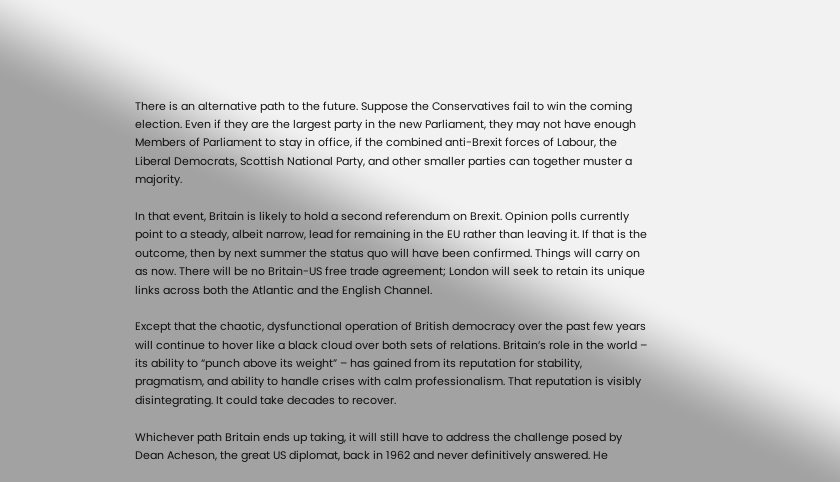There is an alternative path to the future. Suppose the Conservatives fail to win the coming election. Even if they are the largest party in the new Parliament, they may not have enough Members of Parliament to stay in office, if the combined anti-Brexit forces of Labour, the Liberal Democrats, Scottish National Party, and other smaller parties can together muster a majority.

In that event, Britain is likely to hold a second referendum on Brexit. Opinion polls currently point to a steady, albeit narrow, lead for remaining in the EU rather than leaving it. If that is the outcome, then by next summer the status quo will have been confirmed. Things will carry on as now. There will be no Britain-US free trade agreement; London will seek to retain its unique links across both the Atlantic and the English Channel.

Except that the chaotic, dysfunctional operation of British democracy over the past few years will continue to hover like a black cloud over both sets of relations. Britain’s role in the world – its ability to “punch above its weight” – has gained from its reputation for stability, pragmatism, and ability to handle crises with calm professionalism. That reputation is visibly disintegrating. It could take decades to recover.

Whichever path Britain ends up taking, it will still have to address the challenge posed by Dean Acheson, the great US diplomat, back in 1962 and never definitively answered. He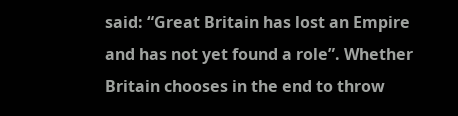said: “Great Britain has lost an Empire and has not yet found a role”. Whether Britain chooses in the end to throw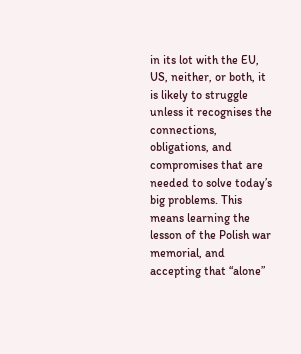in its lot with the EU, US, neither, or both, it is likely to struggle unless it recognises the connections, obligations, and compromises that are needed to solve today’s big problems. This means learning the lesson of the Polish war memorial, and accepting that “alone”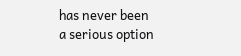has never been a serious option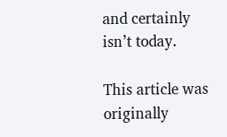and certainly isn’t today.

This article was originally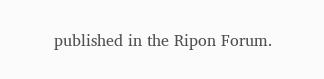published in the Ripon Forum.